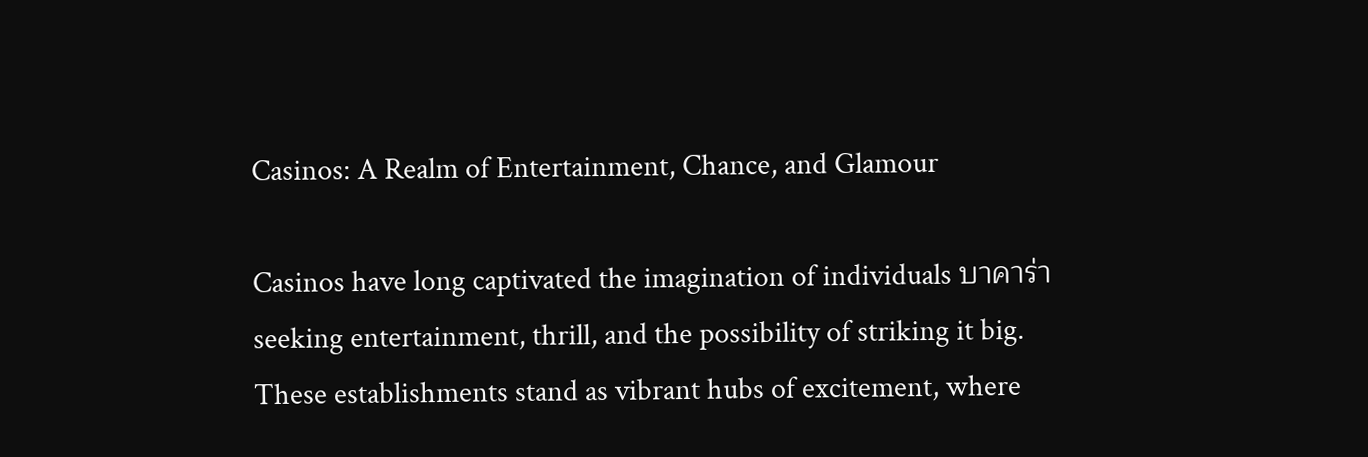Casinos: A Realm of Entertainment, Chance, and Glamour

Casinos have long captivated the imagination of individuals บาคาร่า seeking entertainment, thrill, and the possibility of striking it big. These establishments stand as vibrant hubs of excitement, where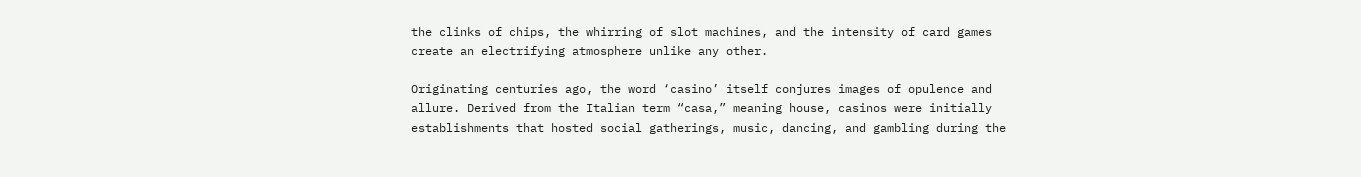the clinks of chips, the whirring of slot machines, and the intensity of card games create an electrifying atmosphere unlike any other.

Originating centuries ago, the word ‘casino’ itself conjures images of opulence and allure. Derived from the Italian term “casa,” meaning house, casinos were initially establishments that hosted social gatherings, music, dancing, and gambling during the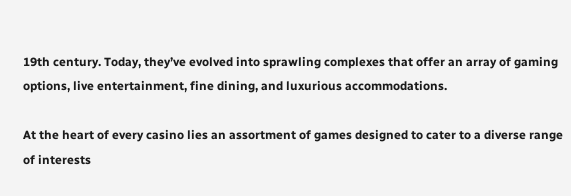19th century. Today, they’ve evolved into sprawling complexes that offer an array of gaming options, live entertainment, fine dining, and luxurious accommodations.

At the heart of every casino lies an assortment of games designed to cater to a diverse range of interests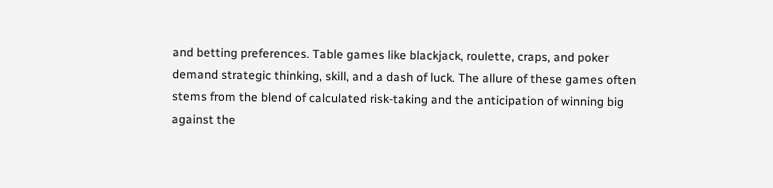and betting preferences. Table games like blackjack, roulette, craps, and poker demand strategic thinking, skill, and a dash of luck. The allure of these games often stems from the blend of calculated risk-taking and the anticipation of winning big against the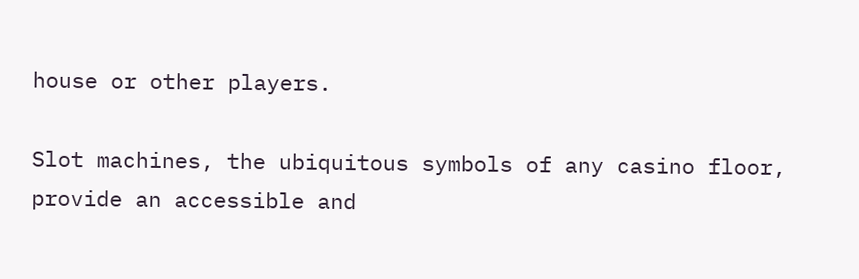house or other players.

Slot machines, the ubiquitous symbols of any casino floor, provide an accessible and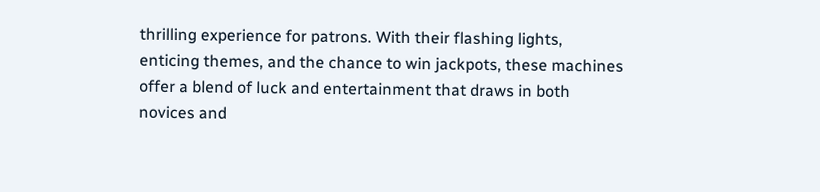thrilling experience for patrons. With their flashing lights, enticing themes, and the chance to win jackpots, these machines offer a blend of luck and entertainment that draws in both novices and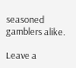seasoned gamblers alike.

Leave a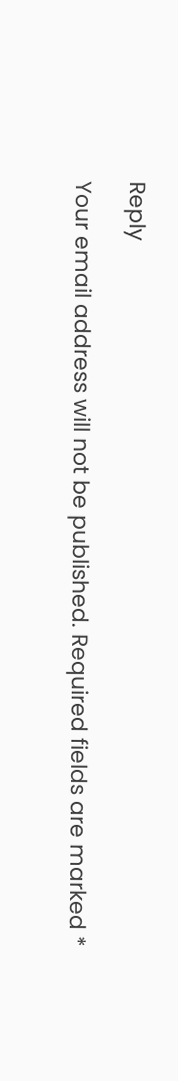Reply

Your email address will not be published. Required fields are marked *